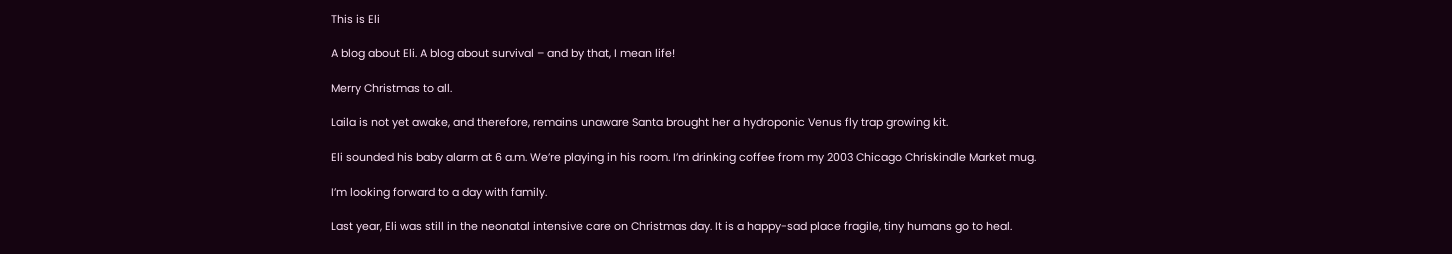This is Eli

A blog about Eli. A blog about survival – and by that, I mean life!

Merry Christmas to all.

Laila is not yet awake, and therefore, remains unaware Santa brought her a hydroponic Venus fly trap growing kit.

Eli sounded his baby alarm at 6 a.m. We’re playing in his room. I’m drinking coffee from my 2003 Chicago Chriskindle Market mug.

I’m looking forward to a day with family.

Last year, Eli was still in the neonatal intensive care on Christmas day. It is a happy-sad place fragile, tiny humans go to heal.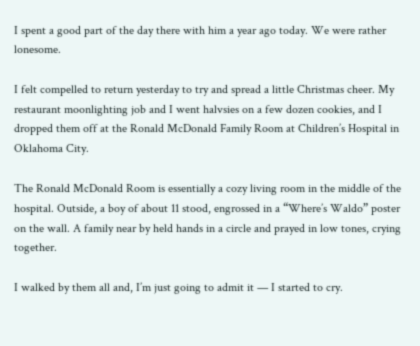I spent a good part of the day there with him a year ago today. We were rather lonesome.

I felt compelled to return yesterday to try and spread a little Christmas cheer. My restaurant moonlighting job and I went halvsies on a few dozen cookies, and I dropped them off at the Ronald McDonald Family Room at Children’s Hospital in Oklahoma City.

The Ronald McDonald Room is essentially a cozy living room in the middle of the hospital. Outside, a boy of about 11 stood, engrossed in a “Where’s Waldo” poster on the wall. A family near by held hands in a circle and prayed in low tones, crying together.

I walked by them all and, I’m just going to admit it — I started to cry.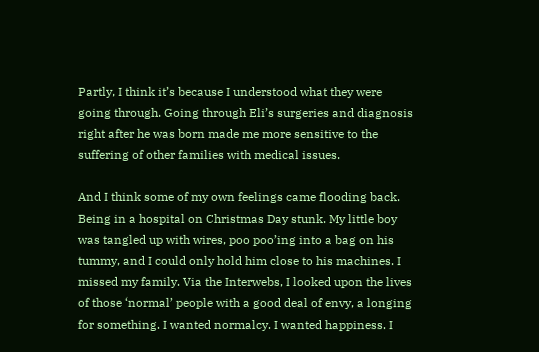Partly, I think it’s because I understood what they were going through. Going through Eli’s surgeries and diagnosis right after he was born made me more sensitive to the suffering of other families with medical issues.

And I think some of my own feelings came flooding back. Being in a hospital on Christmas Day stunk. My little boy was tangled up with wires, poo poo’ing into a bag on his tummy, and I could only hold him close to his machines. I missed my family. Via the Interwebs, I looked upon the lives of those ‘normal’ people with a good deal of envy, a longing for something. I wanted normalcy. I wanted happiness. I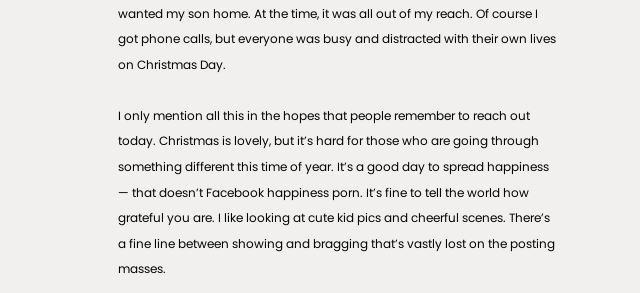wanted my son home. At the time, it was all out of my reach. Of course I got phone calls, but everyone was busy and distracted with their own lives on Christmas Day.

I only mention all this in the hopes that people remember to reach out today. Christmas is lovely, but it’s hard for those who are going through something different this time of year. It’s a good day to spread happiness — that doesn’t Facebook happiness porn. It’s fine to tell the world how grateful you are. I like looking at cute kid pics and cheerful scenes. There’s a fine line between showing and bragging that’s vastly lost on the posting masses.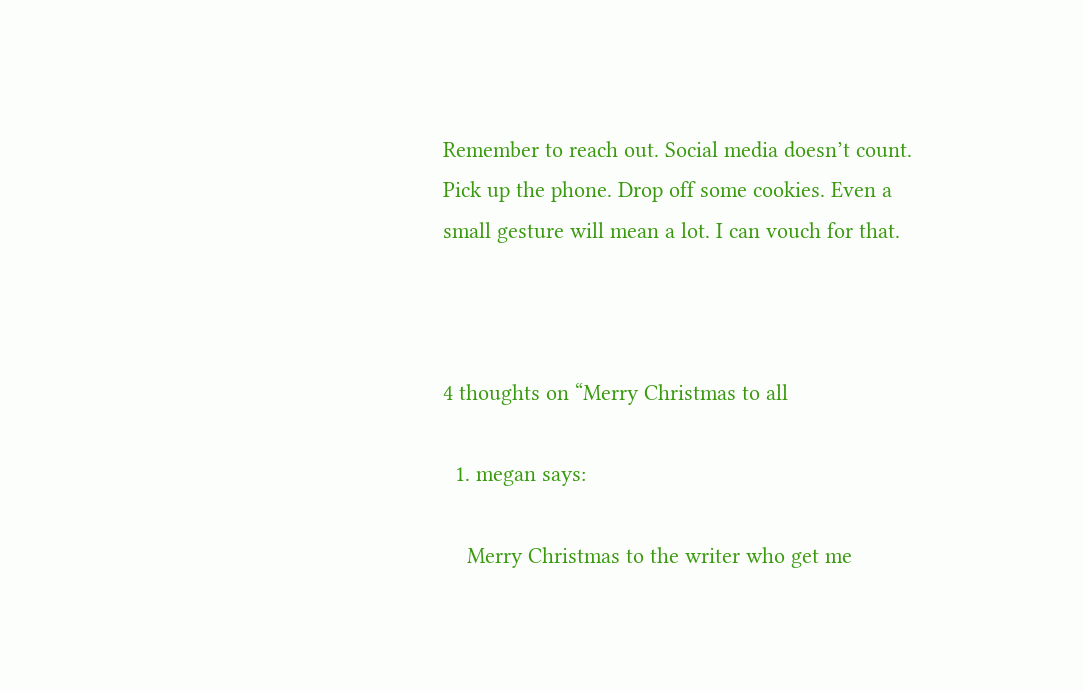Remember to reach out. Social media doesn’t count. Pick up the phone. Drop off some cookies. Even a small gesture will mean a lot. I can vouch for that.



4 thoughts on “Merry Christmas to all

  1. megan says:

    Merry Christmas to the writer who get me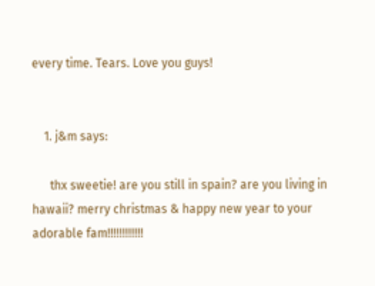every time. Tears. Love you guys!


    1. j&m says:

      thx sweetie! are you still in spain? are you living in hawaii? merry christmas & happy new year to your adorable fam!!!!!!!!!!!!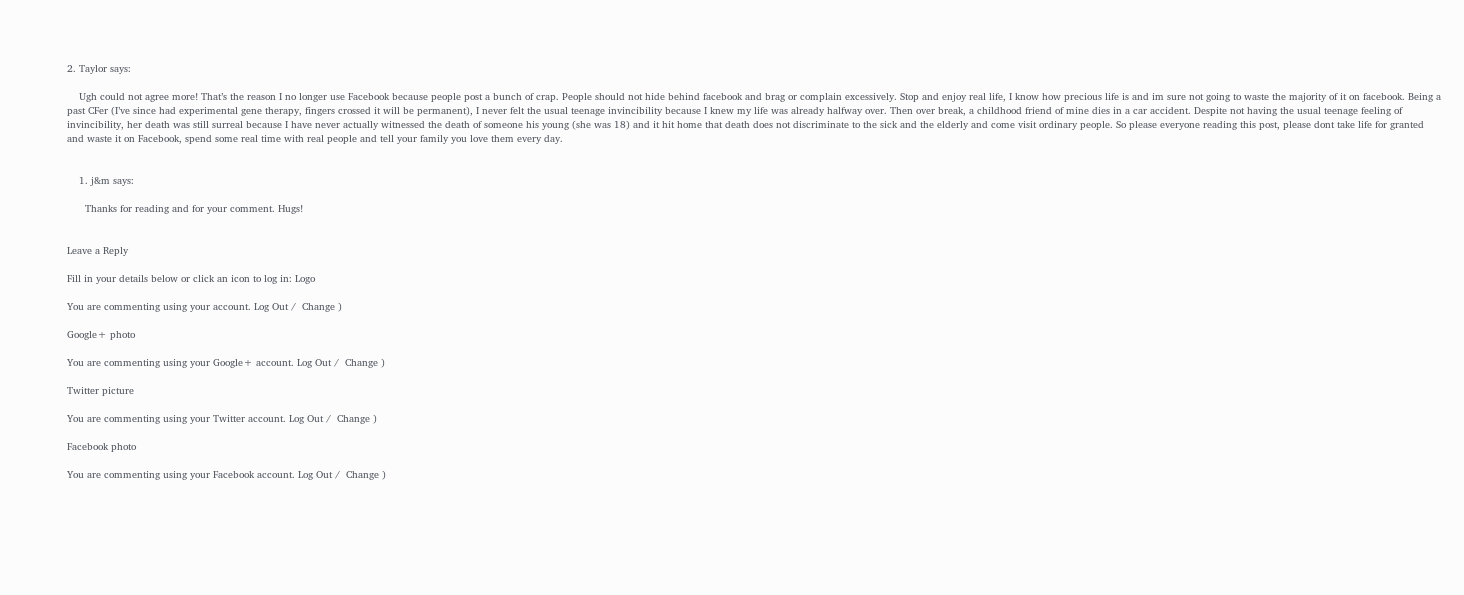2. Taylor says:

    Ugh could not agree more! That’s the reason I no longer use Facebook because people post a bunch of crap. People should not hide behind facebook and brag or complain excessively. Stop and enjoy real life, I know how precious life is and im sure not going to waste the majority of it on facebook. Being a past CFer (I’ve since had experimental gene therapy, fingers crossed it will be permanent), I never felt the usual teenage invincibility because I knew my life was already halfway over. Then over break, a childhood friend of mine dies in a car accident. Despite not having the usual teenage feeling of invincibility, her death was still surreal because I have never actually witnessed the death of someone his young (she was 18) and it hit home that death does not discriminate to the sick and the elderly and come visit ordinary people. So please everyone reading this post, please dont take life for granted and waste it on Facebook, spend some real time with real people and tell your family you love them every day.


    1. j&m says:

      Thanks for reading and for your comment. Hugs!


Leave a Reply

Fill in your details below or click an icon to log in: Logo

You are commenting using your account. Log Out /  Change )

Google+ photo

You are commenting using your Google+ account. Log Out /  Change )

Twitter picture

You are commenting using your Twitter account. Log Out /  Change )

Facebook photo

You are commenting using your Facebook account. Log Out /  Change )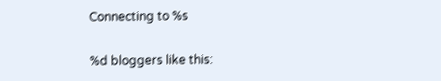Connecting to %s

%d bloggers like this: